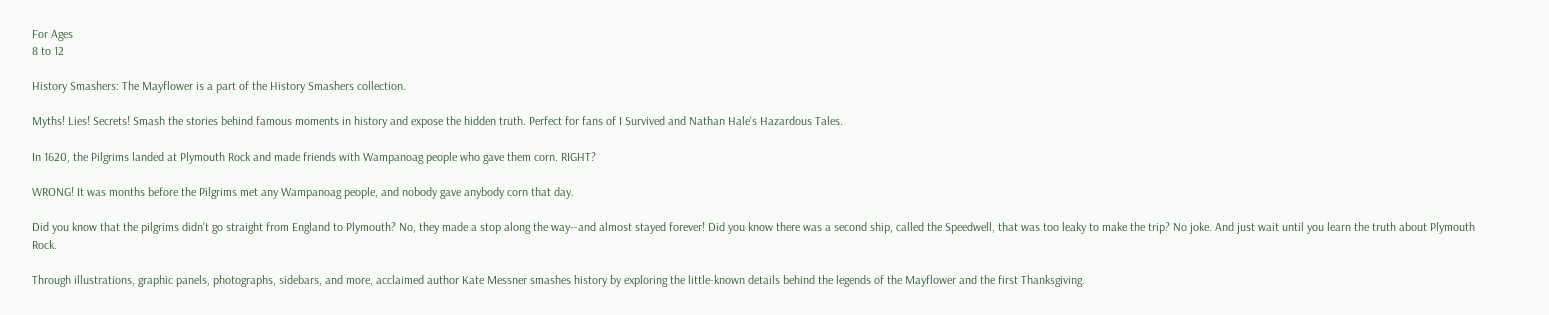For Ages
8 to 12

History Smashers: The Mayflower is a part of the History Smashers collection.

Myths! Lies! Secrets! Smash the stories behind famous moments in history and expose the hidden truth. Perfect for fans of I Survived and Nathan Hale's Hazardous Tales.

In 1620, the Pilgrims landed at Plymouth Rock and made friends with Wampanoag people who gave them corn. RIGHT?

WRONG! It was months before the Pilgrims met any Wampanoag people, and nobody gave anybody corn that day.

Did you know that the pilgrims didn't go straight from England to Plymouth? No, they made a stop along the way--and almost stayed forever! Did you know there was a second ship, called the Speedwell, that was too leaky to make the trip? No joke. And just wait until you learn the truth about Plymouth Rock.

Through illustrations, graphic panels, photographs, sidebars, and more, acclaimed author Kate Messner smashes history by exploring the little-known details behind the legends of the Mayflower and the first Thanksgiving.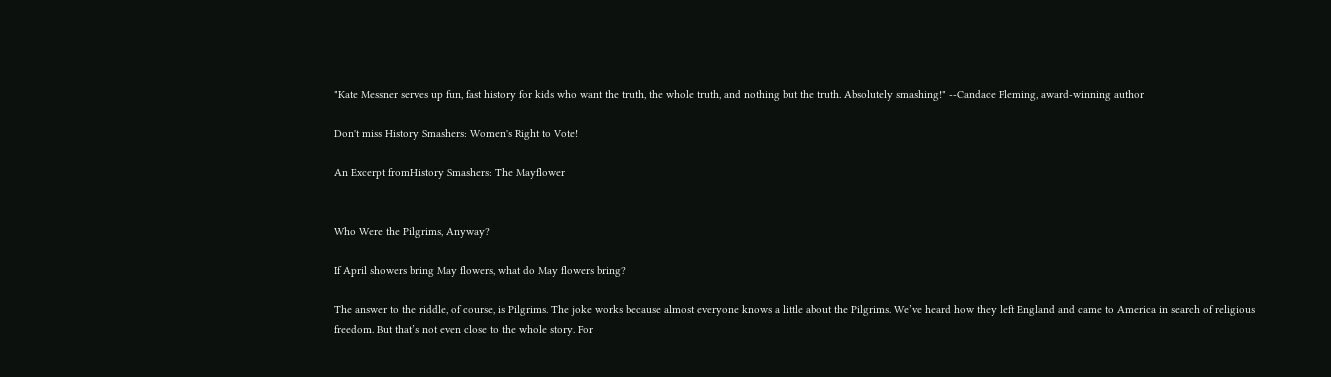"Kate Messner serves up fun, fast history for kids who want the truth, the whole truth, and nothing but the truth. Absolutely smashing!" --Candace Fleming, award-winning author

Don't miss History Smashers: Women's Right to Vote!

An Excerpt fromHistory Smashers: The Mayflower


Who Were the Pilgrims, Anyway?

If April showers bring May flowers, what do May flowers bring?

The answer to the riddle, of course, is Pilgrims. The joke works because almost everyone knows a little about the Pilgrims. We’ve heard how they left England and came to America in search of religious freedom. But that’s not even close to the whole story. For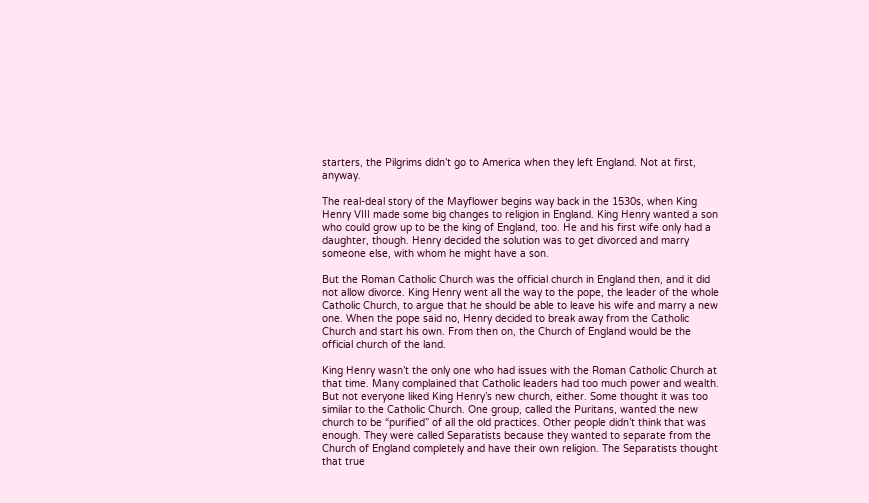starters, the Pilgrims didn’t go to America when they left England. Not at first, anyway.

The real-deal story of the Mayflower begins way back in the 1530s, when King Henry VIII made some big changes to religion in England. King Henry wanted a son who could grow up to be the king of England, too. He and his first wife only had a daughter, though. Henry decided the solution was to get divorced and marry someone else, with whom he might have a son.

But the Roman Catholic Church was the official church in England then, and it did not allow divorce. King Henry went all the way to the pope, the leader of the whole Catholic Church, to argue that he should be able to leave his wife and marry a new one. When the pope said no, Henry decided to break away from the Catholic Church and start his own. From then on, the Church of England would be the official church of the land.

King Henry wasn’t the only one who had issues with the Roman Catholic Church at that time. Many complained that Catholic leaders had too much power and wealth. But not everyone liked King Henry’s new church, either. Some thought it was too similar to the Catholic Church. One group, called the Puritans, wanted the new church to be “purified” of all the old practices. Other people didn’t think that was enough. They were called Separatists because they wanted to separate from the Church of England completely and have their own religion. The Separatists thought that true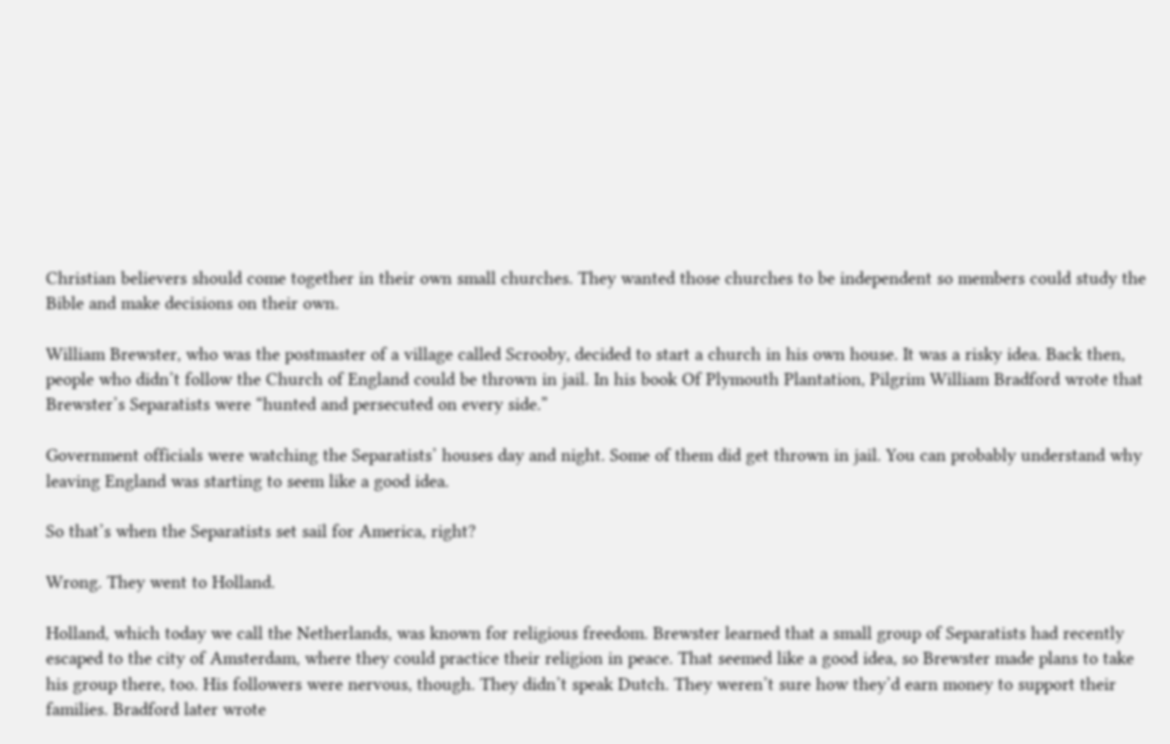Christian believers should come together in their own small churches. They wanted those churches to be independent so members could study the Bible and make decisions on their own.

William Brewster, who was the postmaster of a village called Scrooby, decided to start a church in his own house. It was a risky idea. Back then, people who didn’t follow the Church of England could be thrown in jail. In his book Of Plymouth Plantation, Pilgrim William Bradford wrote that Brewster’s Separatists were “hunted and persecuted on every side.”

Government officials were watching the Separatists’ houses day and night. Some of them did get thrown in jail. You can probably understand why leaving England was starting to seem like a good idea.

So that’s when the Separatists set sail for America, right?

Wrong. They went to Holland.

Holland, which today we call the Netherlands, was known for religious freedom. Brewster learned that a small group of Separatists had recently escaped to the city of Amsterdam, where they could practice their religion in peace. That seemed like a good idea, so Brewster made plans to take his group there, too. His followers were nervous, though. They didn’t speak Dutch. They weren’t sure how they’d earn money to support their families. Bradford later wrote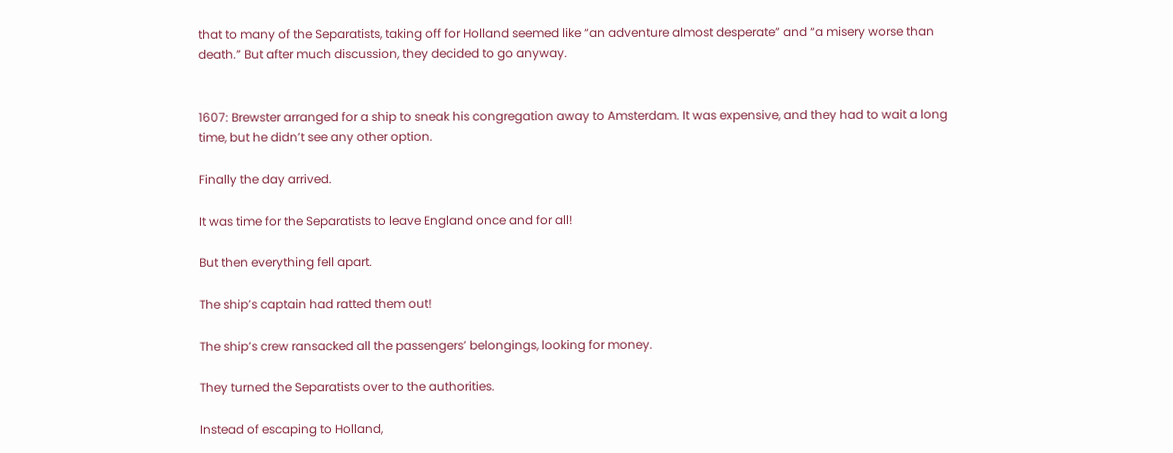that to many of the Separatists, taking off for Holland seemed like “an adventure almost desperate” and “a misery worse than death.” But after much discussion, they decided to go anyway.


1607: Brewster arranged for a ship to sneak his congregation away to Amsterdam. It was expensive, and they had to wait a long time, but he didn’t see any other option.

Finally the day arrived.

It was time for the Separatists to leave England once and for all!

But then everything fell apart.

The ship’s captain had ratted them out!

The ship’s crew ransacked all the passengers’ belongings, looking for money.

They turned the Separatists over to the authorities.

Instead of escaping to Holland,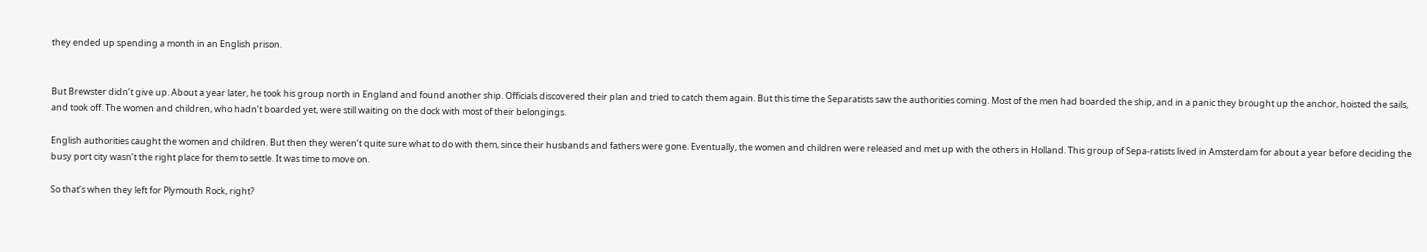they ended up spending a month in an English prison.


But Brewster didn’t give up. About a year later, he took his group north in England and found another ship. Officials discovered their plan and tried to catch them again. But this time the Separatists saw the authorities coming. Most of the men had boarded the ship, and in a panic they brought up the anchor, hoisted the sails, and took off. The women and children, who hadn’t boarded yet, were still waiting on the dock with most of their belongings.

English authorities caught the women and children. But then they weren’t quite sure what to do with them, since their husbands and fathers were gone. Eventually, the women and children were released and met up with the others in Holland. This group of Sepa-ratists lived in Amsterdam for about a year before deciding the busy port city wasn’t the right place for them to settle. It was time to move on.

So that’s when they left for Plymouth Rock, right?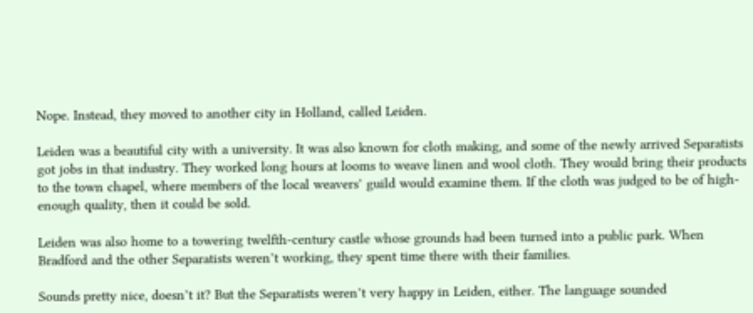Nope. Instead, they moved to another city in Holland, called Leiden.

Leiden was a beautiful city with a university. It was also known for cloth making, and some of the newly arrived Separatists got jobs in that industry. They worked long hours at looms to weave linen and wool cloth. They would bring their products to the town chapel, where members of the local weavers’ guild would examine them. If the cloth was judged to be of high-enough quality, then it could be sold.

Leiden was also home to a towering twelfth-century castle whose grounds had been turned into a public park. When Bradford and the other Separatists weren’t working, they spent time there with their families.

Sounds pretty nice, doesn’t it? But the Separatists weren’t very happy in Leiden, either. The language sounded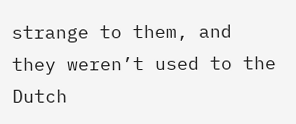strange to them, and they weren’t used to the Dutch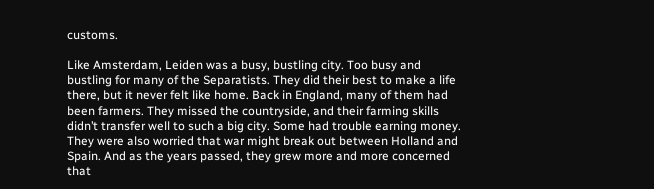customs.

Like Amsterdam, Leiden was a busy, bustling city. Too busy and bustling for many of the Separatists. They did their best to make a life there, but it never felt like home. Back in England, many of them had been farmers. They missed the countryside, and their farming skills didn’t transfer well to such a big city. Some had trouble earning money. They were also worried that war might break out between Holland and Spain. And as the years passed, they grew more and more concerned that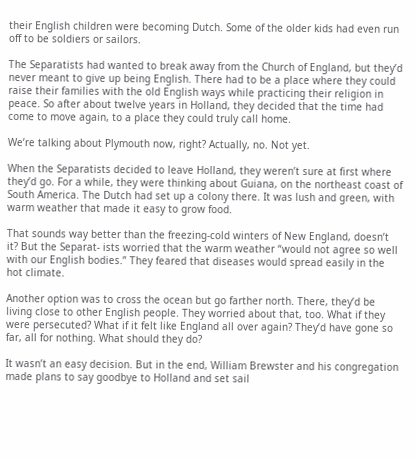their English children were becoming Dutch. Some of the older kids had even run off to be soldiers or sailors.

The Separatists had wanted to break away from the Church of England, but they’d never meant to give up being English. There had to be a place where they could raise their families with the old English ways while practicing their religion in peace. So after about twelve years in Holland, they decided that the time had come to move again, to a place they could truly call home.

We’re talking about Plymouth now, right? Actually, no. Not yet.

When the Separatists decided to leave Holland, they weren’t sure at first where they’d go. For a while, they were thinking about Guiana, on the northeast coast of South America. The Dutch had set up a colony there. It was lush and green, with warm weather that made it easy to grow food.

That sounds way better than the freezing-cold winters of New England, doesn’t it? But the Separat- ists worried that the warm weather “would not agree so well with our English bodies.” They feared that diseases would spread easily in the hot climate.

Another option was to cross the ocean but go farther north. There, they’d be living close to other English people. They worried about that, too. What if they were persecuted? What if it felt like England all over again? They’d have gone so far, all for nothing. What should they do?

It wasn’t an easy decision. But in the end, William Brewster and his congregation made plans to say goodbye to Holland and set sail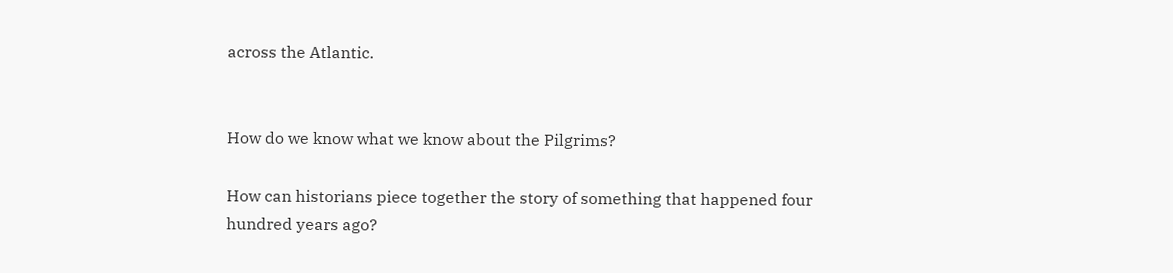across the Atlantic.


How do we know what we know about the Pilgrims?

How can historians piece together the story of something that happened four hundred years ago?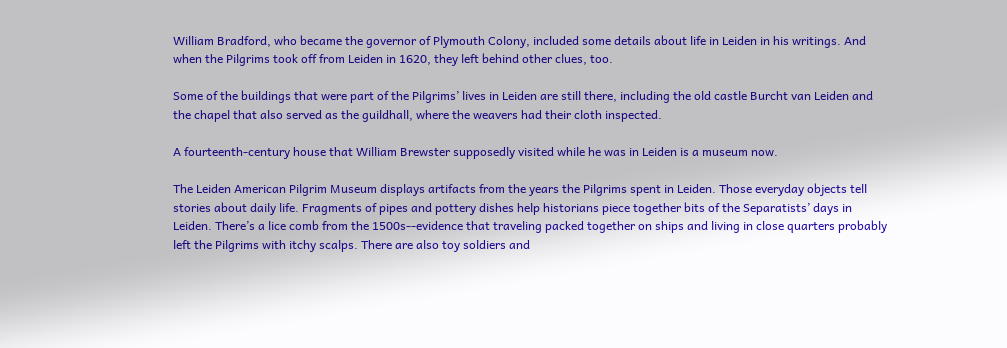William Bradford, who became the governor of Plymouth Colony, included some details about life in Leiden in his writings. And when the Pilgrims took off from Leiden in 1620, they left behind other clues, too.

Some of the buildings that were part of the Pilgrims’ lives in Leiden are still there, including the old castle Burcht van Leiden and the chapel that also served as the guildhall, where the weavers had their cloth inspected.

A fourteenth-century house that William Brewster supposedly visited while he was in Leiden is a museum now.

The Leiden American Pilgrim Museum displays artifacts from the years the Pilgrims spent in Leiden. Those everyday objects tell stories about daily life. Fragments of pipes and pottery dishes help historians piece together bits of the Separatists’ days in Leiden. There’s a lice comb from the 1500s--evidence that traveling packed together on ships and living in close quarters probably left the Pilgrims with itchy scalps. There are also toy soldiers and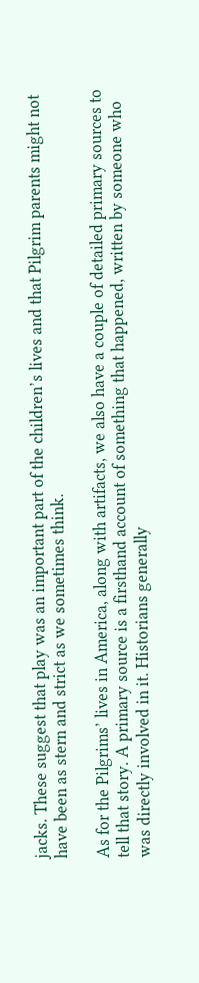jacks. These suggest that play was an important part of the children’s lives and that Pilgrim parents might not have been as stern and strict as we sometimes think.

As for the Pilgrims’ lives in America, along with artifacts, we also have a couple of detailed primary sources to tell that story. A primary source is a firsthand account of something that happened, written by someone who was directly involved in it. Historians generally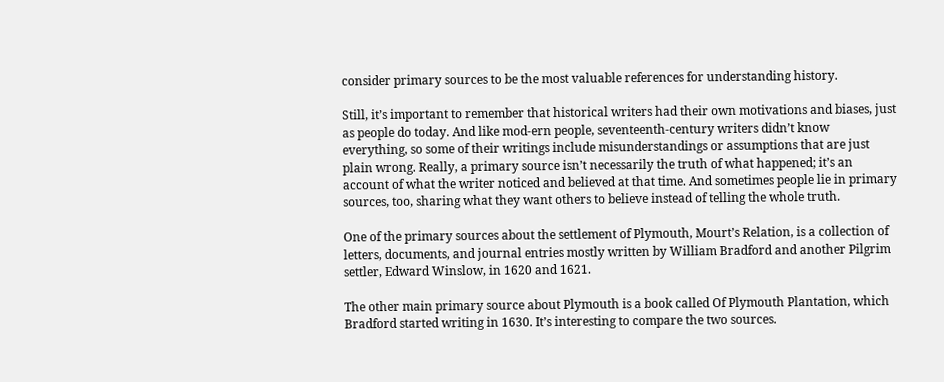consider primary sources to be the most valuable references for understanding history.

Still, it’s important to remember that historical writers had their own motivations and biases, just as people do today. And like mod-ern people, seventeenth-century writers didn’t know everything, so some of their writings include misunderstandings or assumptions that are just plain wrong. Really, a primary source isn’t necessarily the truth of what happened; it’s an account of what the writer noticed and believed at that time. And sometimes people lie in primary sources, too, sharing what they want others to believe instead of telling the whole truth.

One of the primary sources about the settlement of Plymouth, Mourt’s Relation, is a collection of letters, documents, and journal entries mostly written by William Bradford and another Pilgrim settler, Edward Winslow, in 1620 and 1621.

The other main primary source about Plymouth is a book called Of Plymouth Plantation, which Bradford started writing in 1630. It’s interesting to compare the two sources.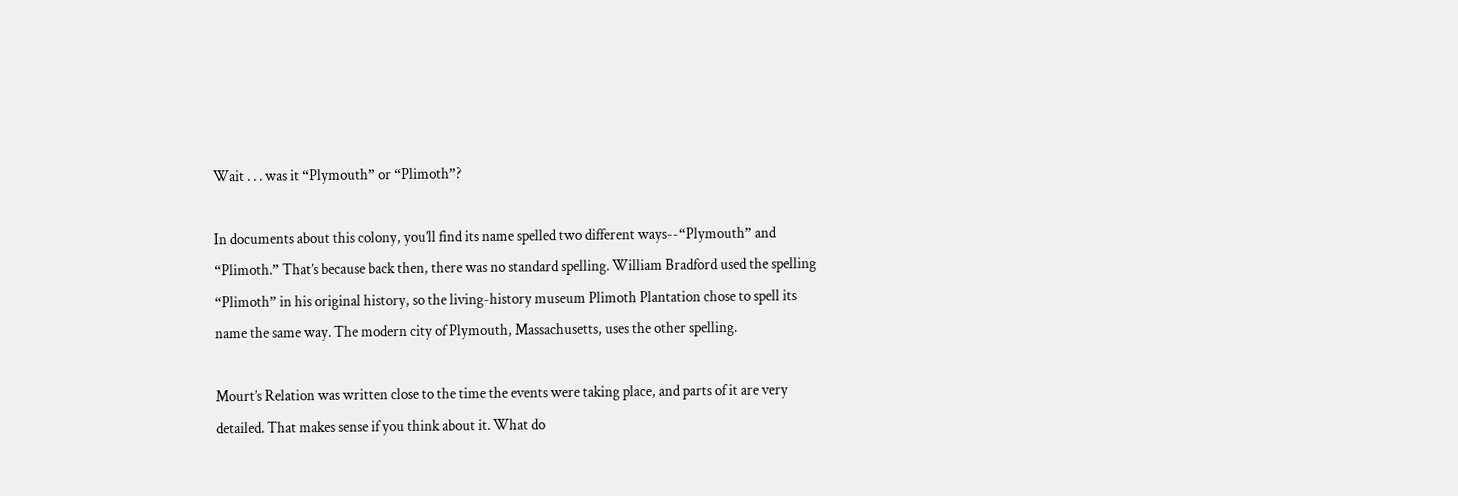Wait . . . was it “Plymouth” or “Plimoth”?

In documents about this colony, you’ll find its name spelled two different ways--“Plymouth” and “Plimoth.” That’s because back then, there was no standard spelling. William Bradford used the spelling “Plimoth” in his original history, so the living-history museum Plimoth Plantation chose to spell its name the same way. The modern city of Plymouth, Massachusetts, uses the other spelling.

Mourt’s Relation was written close to the time the events were taking place, and parts of it are very detailed. That makes sense if you think about it. What do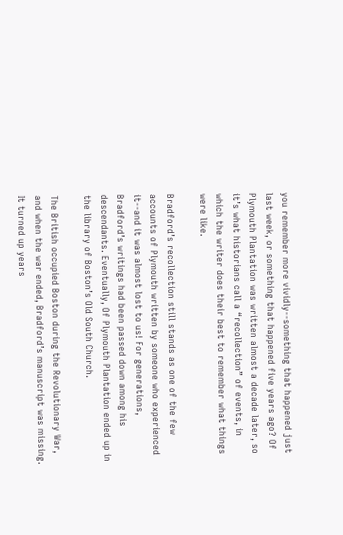you remember more vividly--something that happened just last week, or something that happened five years ago? Of Plymouth Plantation was written almost a decade later, so it’s what historians call a “recollection” of events, in which the writer does their best to remember what things were like.

Bradford’s recollection still stands as one of the few accounts of Plymouth written by someone who experienced it--and it was almost lost to us! For generations, Bradford’s writings had been passed down among his descendants. Eventually, Of Plymouth Plantation ended up in the library of Boston’s Old South Church.

The British occupied Boston during the Revolutionary War, and when the war ended, Bradford’s manuscript was missing. It turned up years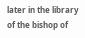later in the library of the bishop of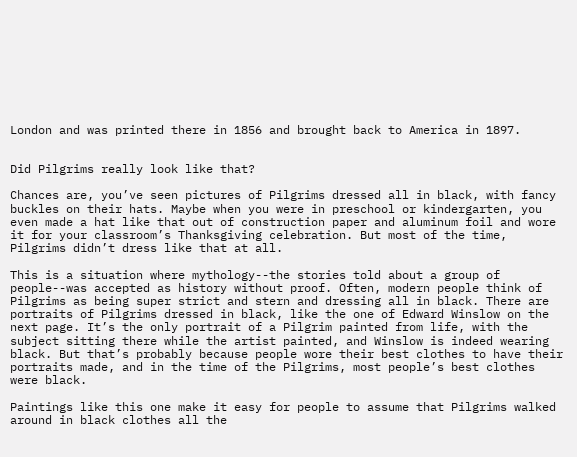London and was printed there in 1856 and brought back to America in 1897.


Did Pilgrims really look like that?

Chances are, you’ve seen pictures of Pilgrims dressed all in black, with fancy buckles on their hats. Maybe when you were in preschool or kindergarten, you even made a hat like that out of construction paper and aluminum foil and wore it for your classroom’s Thanksgiving celebration. But most of the time, Pilgrims didn’t dress like that at all.

This is a situation where mythology--the stories told about a group of people--was accepted as history without proof. Often, modern people think of Pilgrims as being super strict and stern and dressing all in black. There are portraits of Pilgrims dressed in black, like the one of Edward Winslow on the next page. It’s the only portrait of a Pilgrim painted from life, with the subject sitting there while the artist painted, and Winslow is indeed wearing black. But that’s probably because people wore their best clothes to have their portraits made, and in the time of the Pilgrims, most people’s best clothes were black.

Paintings like this one make it easy for people to assume that Pilgrims walked around in black clothes all the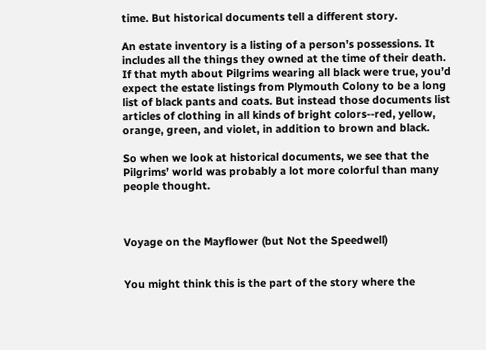time. But historical documents tell a different story.

An estate inventory is a listing of a person’s possessions. It includes all the things they owned at the time of their death. If that myth about Pilgrims wearing all black were true, you’d expect the estate listings from Plymouth Colony to be a long list of black pants and coats. But instead those documents list articles of clothing in all kinds of bright colors--red, yellow, orange, green, and violet, in addition to brown and black.

So when we look at historical documents, we see that the Pilgrims’ world was probably a lot more colorful than many people thought.



Voyage on the Mayflower (but Not the Speedwell)


You might think this is the part of the story where the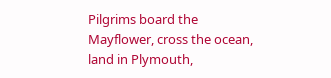Pilgrims board the Mayflower, cross the ocean, land in Plymouth,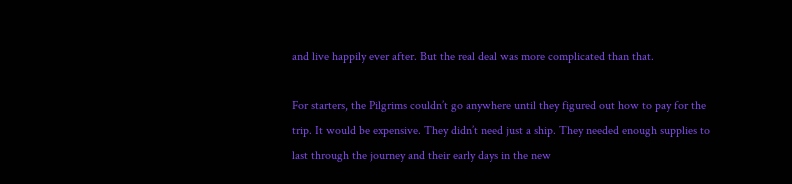and live happily ever after. But the real deal was more complicated than that.

For starters, the Pilgrims couldn’t go anywhere until they figured out how to pay for the trip. It would be expensive. They didn’t need just a ship. They needed enough supplies to last through the journey and their early days in the new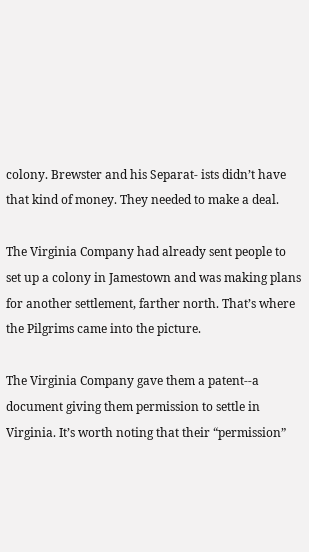colony. Brewster and his Separat- ists didn’t have that kind of money. They needed to make a deal.

The Virginia Company had already sent people to set up a colony in Jamestown and was making plans for another settlement, farther north. That’s where the Pilgrims came into the picture.

The Virginia Company gave them a patent--a document giving them permission to settle in Virginia. It’s worth noting that their “permission”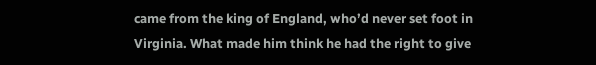came from the king of England, who’d never set foot in Virginia. What made him think he had the right to give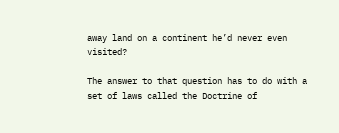away land on a continent he’d never even visited?

The answer to that question has to do with a set of laws called the Doctrine of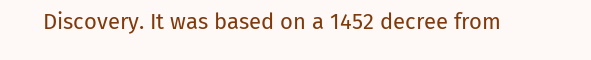Discovery. It was based on a 1452 decree from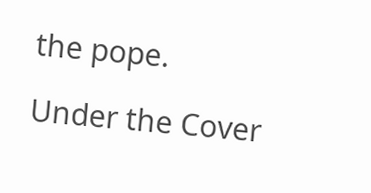the pope.

Under the Cover